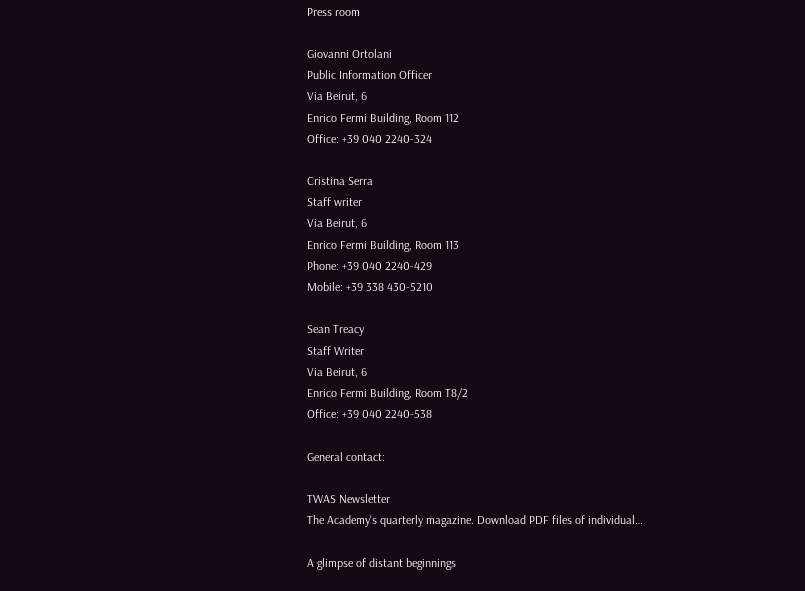Press room

Giovanni Ortolani
Public Information Officer
Via Beirut, 6
Enrico Fermi Building, Room 112
Office: +39 040 2240-324

Cristina Serra
Staff writer
Via Beirut, 6
Enrico Fermi Building, Room 113
Phone: +39 040 2240-429
Mobile: +39 338 430-5210

Sean Treacy
Staff Writer
Via Beirut, 6
Enrico Fermi Building, Room T8/2
Office: +39 040 2240-538

General contact:

TWAS Newsletter
The Academy's quarterly magazine. Download PDF files of individual…

A glimpse of distant beginnings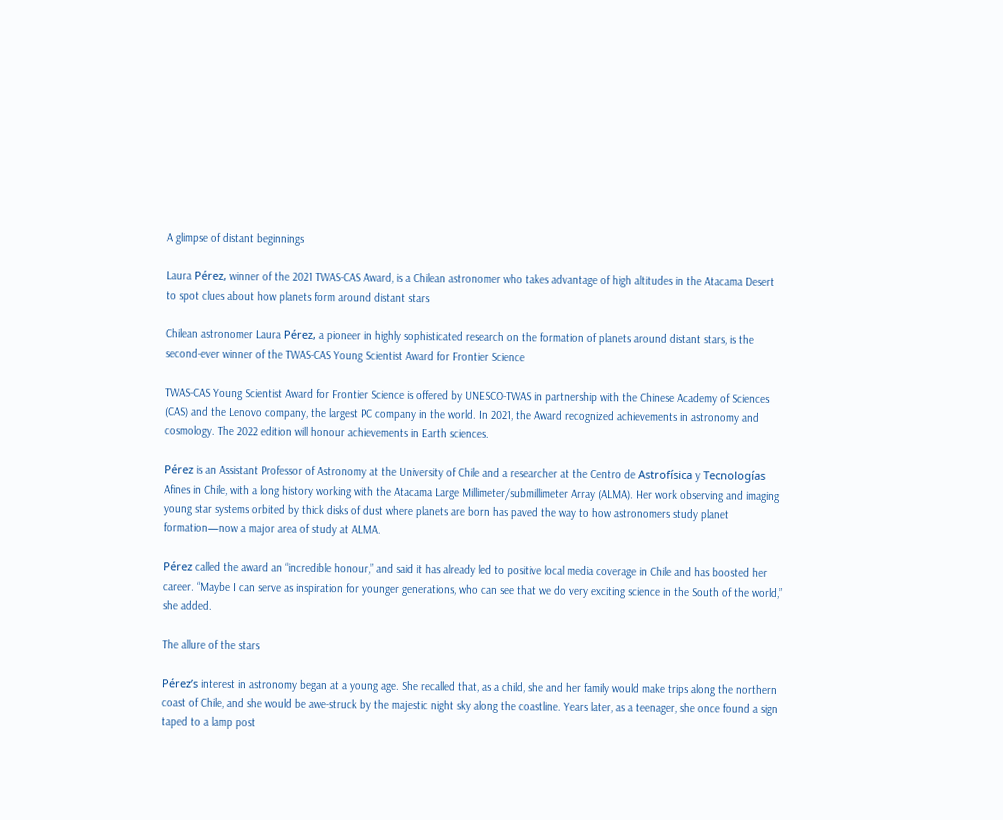A glimpse of distant beginnings

Laura Pérez, winner of the 2021 TWAS-CAS Award, is a Chilean astronomer who takes advantage of high altitudes in the Atacama Desert to spot clues about how planets form around distant stars

Chilean astronomer Laura Pérez, a pioneer in highly sophisticated research on the formation of planets around distant stars, is the second-ever winner of the TWAS-CAS Young Scientist Award for Frontier Science

TWAS-CAS Young Scientist Award for Frontier Science is offered by UNESCO-TWAS in partnership with the Chinese Academy of Sciences (CAS) and the Lenovo company, the largest PC company in the world. In 2021, the Award recognized achievements in astronomy and cosmology. The 2022 edition will honour achievements in Earth sciences.

Pérez is an Assistant Professor of Astronomy at the University of Chile and a researcher at the Centro de Astrofísica y Tecnologías Afines in Chile, with a long history working with the Atacama Large Millimeter/submillimeter Array (ALMA). Her work observing and imaging young star systems orbited by thick disks of dust where planets are born has paved the way to how astronomers study planet formation—now a major area of study at ALMA.

Pérez called the award an “incredible honour,” and said it has already led to positive local media coverage in Chile and has boosted her career. “Maybe I can serve as inspiration for younger generations, who can see that we do very exciting science in the South of the world,” she added.

The allure of the stars

Pérez’s interest in astronomy began at a young age. She recalled that, as a child, she and her family would make trips along the northern coast of Chile, and she would be awe-struck by the majestic night sky along the coastline. Years later, as a teenager, she once found a sign taped to a lamp post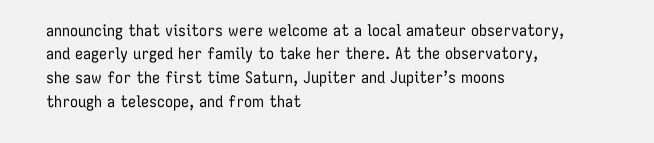announcing that visitors were welcome at a local amateur observatory, and eagerly urged her family to take her there. At the observatory, she saw for the first time Saturn, Jupiter and Jupiter’s moons through a telescope, and from that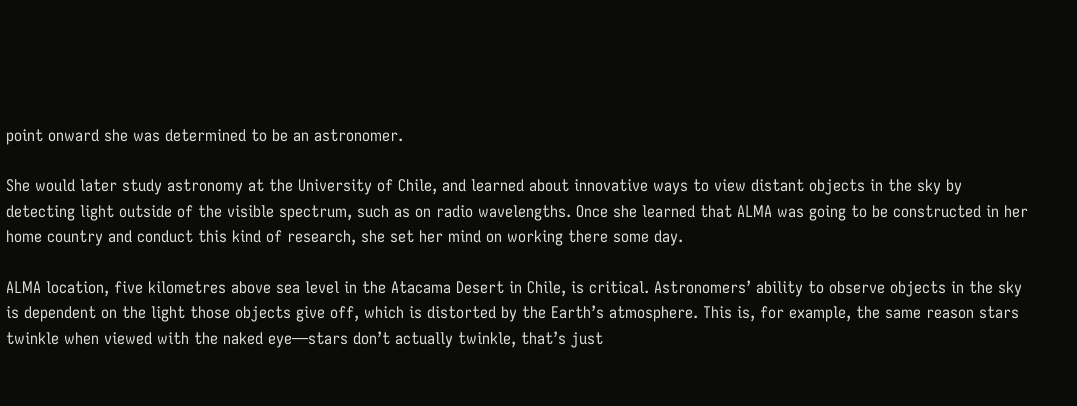point onward she was determined to be an astronomer.

She would later study astronomy at the University of Chile, and learned about innovative ways to view distant objects in the sky by detecting light outside of the visible spectrum, such as on radio wavelengths. Once she learned that ALMA was going to be constructed in her home country and conduct this kind of research, she set her mind on working there some day.

ALMA location, five kilometres above sea level in the Atacama Desert in Chile, is critical. Astronomers’ ability to observe objects in the sky is dependent on the light those objects give off, which is distorted by the Earth’s atmosphere. This is, for example, the same reason stars twinkle when viewed with the naked eye—stars don’t actually twinkle, that’s just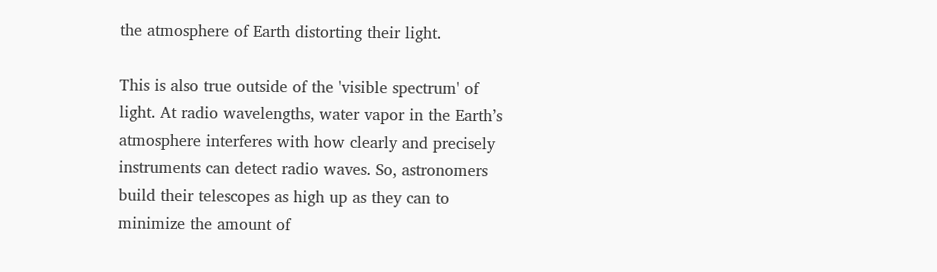the atmosphere of Earth distorting their light.

This is also true outside of the 'visible spectrum' of light. At radio wavelengths, water vapor in the Earth’s atmosphere interferes with how clearly and precisely instruments can detect radio waves. So, astronomers build their telescopes as high up as they can to minimize the amount of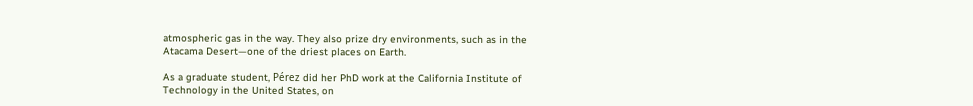atmospheric gas in the way. They also prize dry environments, such as in the Atacama Desert—one of the driest places on Earth.

As a graduate student, Pérez did her PhD work at the California Institute of Technology in the United States, on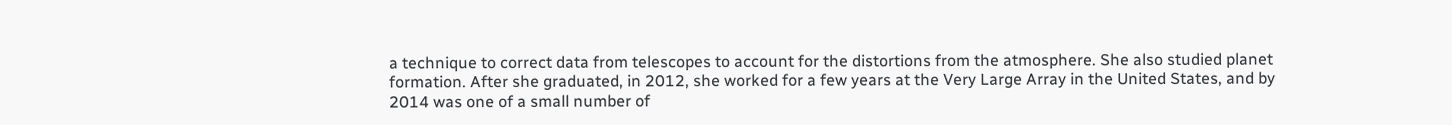a technique to correct data from telescopes to account for the distortions from the atmosphere. She also studied planet formation. After she graduated, in 2012, she worked for a few years at the Very Large Array in the United States, and by 2014 was one of a small number of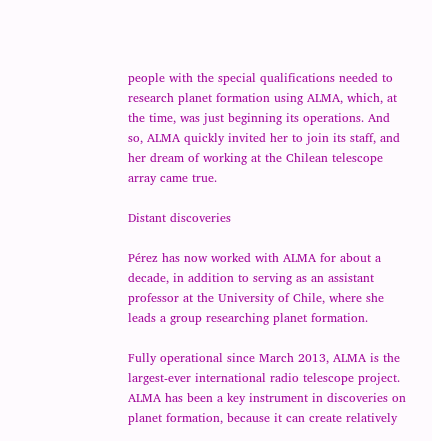people with the special qualifications needed to research planet formation using ALMA, which, at the time, was just beginning its operations. And so, ALMA quickly invited her to join its staff, and her dream of working at the Chilean telescope array came true.

Distant discoveries

Pérez has now worked with ALMA for about a decade, in addition to serving as an assistant professor at the University of Chile, where she leads a group researching planet formation.

Fully operational since March 2013, ALMA is the largest-ever international radio telescope project. ALMA has been a key instrument in discoveries on planet formation, because it can create relatively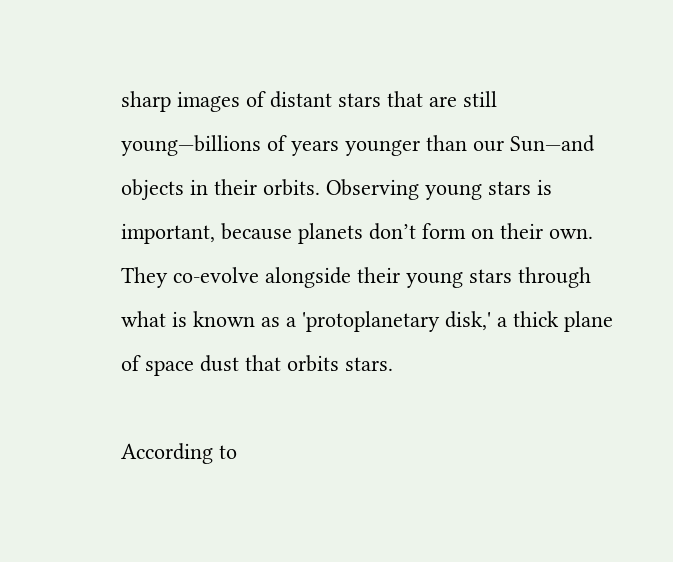sharp images of distant stars that are still young—billions of years younger than our Sun—and objects in their orbits. Observing young stars is important, because planets don’t form on their own. They co-evolve alongside their young stars through what is known as a 'protoplanetary disk,' a thick plane of space dust that orbits stars.

According to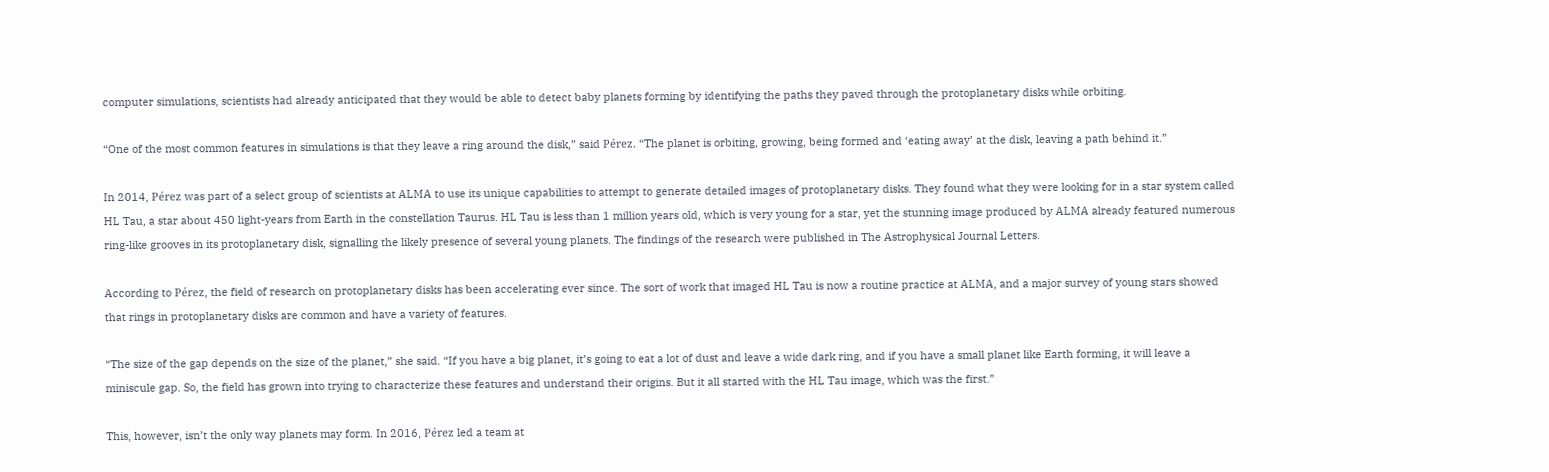computer simulations, scientists had already anticipated that they would be able to detect baby planets forming by identifying the paths they paved through the protoplanetary disks while orbiting.

“One of the most common features in simulations is that they leave a ring around the disk,” said Pérez. “The planet is orbiting, growing, being formed and ‘eating away’ at the disk, leaving a path behind it.”

In 2014, Pérez was part of a select group of scientists at ALMA to use its unique capabilities to attempt to generate detailed images of protoplanetary disks. They found what they were looking for in a star system called HL Tau, a star about 450 light-years from Earth in the constellation Taurus. HL Tau is less than 1 million years old, which is very young for a star, yet the stunning image produced by ALMA already featured numerous ring-like grooves in its protoplanetary disk, signalling the likely presence of several young planets. The findings of the research were published in The Astrophysical Journal Letters.

According to Pérez, the field of research on protoplanetary disks has been accelerating ever since. The sort of work that imaged HL Tau is now a routine practice at ALMA, and a major survey of young stars showed that rings in protoplanetary disks are common and have a variety of features.

“The size of the gap depends on the size of the planet,” she said. “If you have a big planet, it’s going to eat a lot of dust and leave a wide dark ring, and if you have a small planet like Earth forming, it will leave a miniscule gap. So, the field has grown into trying to characterize these features and understand their origins. But it all started with the HL Tau image, which was the first.”

This, however, isn’t the only way planets may form. In 2016, Pérez led a team at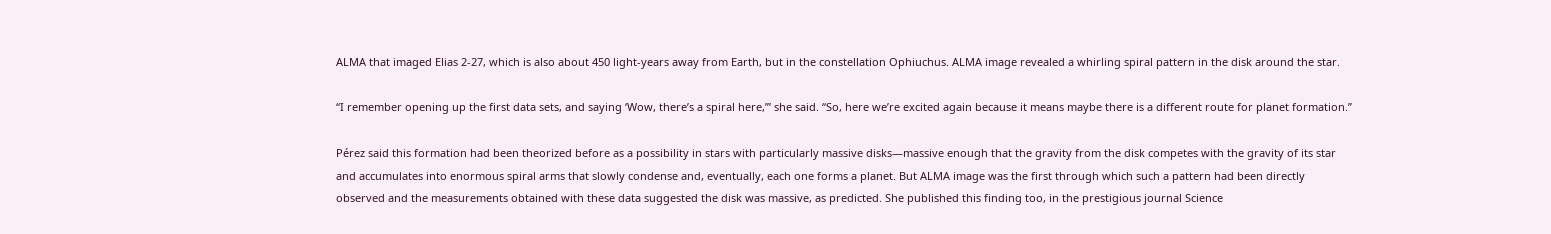ALMA that imaged Elias 2-27, which is also about 450 light-years away from Earth, but in the constellation Ophiuchus. ALMA image revealed a whirling spiral pattern in the disk around the star.

“I remember opening up the first data sets, and saying ‘Wow, there’s a spiral here,’” she said. “So, here we’re excited again because it means maybe there is a different route for planet formation.”

Pérez said this formation had been theorized before as a possibility in stars with particularly massive disks—massive enough that the gravity from the disk competes with the gravity of its star and accumulates into enormous spiral arms that slowly condense and, eventually, each one forms a planet. But ALMA image was the first through which such a pattern had been directly observed and the measurements obtained with these data suggested the disk was massive, as predicted. She published this finding too, in the prestigious journal Science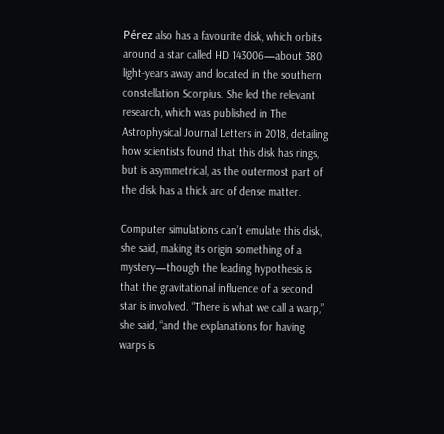Pérez also has a favourite disk, which orbits around a star called HD 143006—about 380 light-years away and located in the southern constellation Scorpius. She led the relevant research, which was published in The Astrophysical Journal Letters in 2018, detailing how scientists found that this disk has rings, but is asymmetrical, as the outermost part of the disk has a thick arc of dense matter.

Computer simulations can’t emulate this disk, she said, making its origin something of a mystery—though the leading hypothesis is that the gravitational influence of a second star is involved. “There is what we call a warp,” she said, “and the explanations for having warps is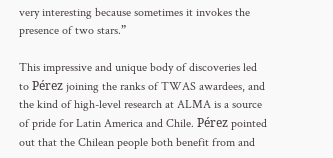very interesting because sometimes it invokes the presence of two stars.”

This impressive and unique body of discoveries led to Pérez joining the ranks of TWAS awardees, and the kind of high-level research at ALMA is a source of pride for Latin America and Chile. Pérez pointed out that the Chilean people both benefit from and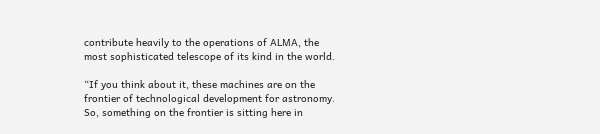contribute heavily to the operations of ALMA, the most sophisticated telescope of its kind in the world.

“If you think about it, these machines are on the frontier of technological development for astronomy. So, something on the frontier is sitting here in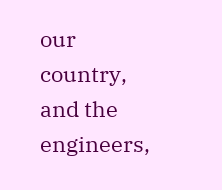our country, and the engineers,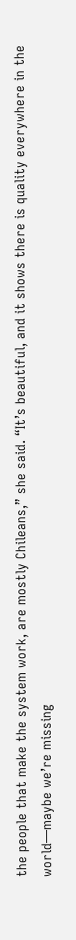the people that make the system work, are mostly Chileans,” she said. “It’s beautiful, and it shows there is quality everywhere in the world—maybe we’re missing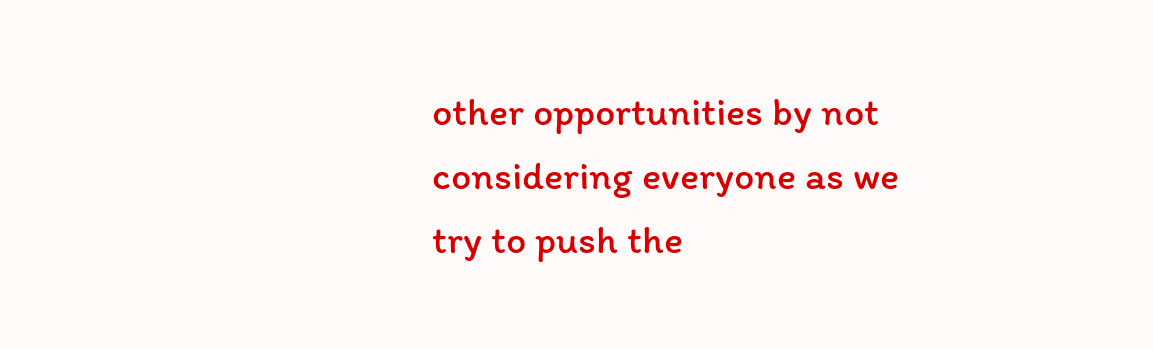other opportunities by not considering everyone as we try to push the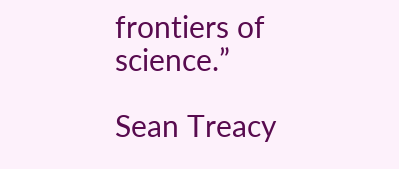frontiers of science.”

Sean Treacy